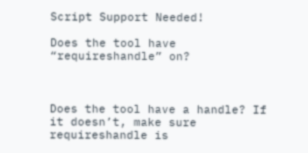Script Support Needed!

Does the tool have “requireshandle” on?



Does the tool have a handle? If it doesn’t, make sure requireshandle is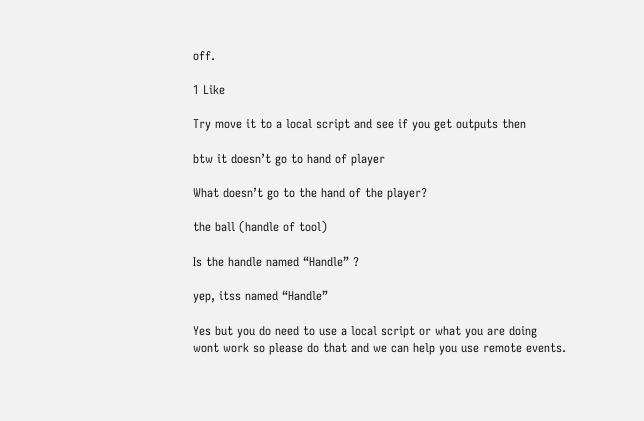off.

1 Like

Try move it to a local script and see if you get outputs then

btw it doesn’t go to hand of player

What doesn’t go to the hand of the player?

the ball (handle of tool)

Is the handle named “Handle” ?

yep, itss named “Handle”

Yes but you do need to use a local script or what you are doing wont work so please do that and we can help you use remote events.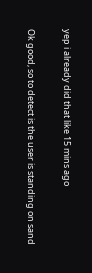yep i already did that like 15 mins ago

Ok good, so to detect is the user is standing on sand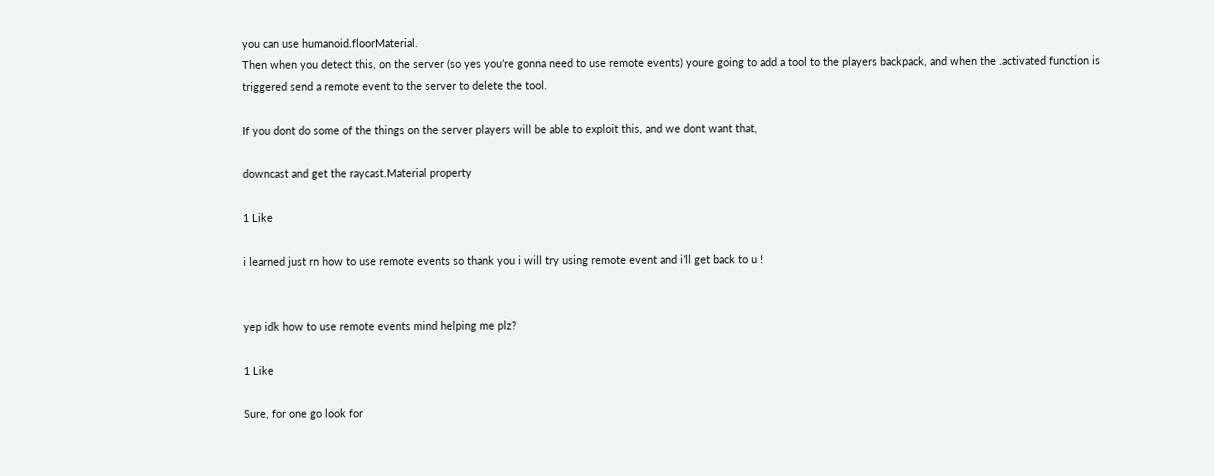you can use humanoid.floorMaterial.
Then when you detect this, on the server (so yes you’re gonna need to use remote events) youre going to add a tool to the players backpack, and when the .activated function is triggered send a remote event to the server to delete the tool.

If you dont do some of the things on the server players will be able to exploit this, and we dont want that,

downcast and get the raycast.Material property

1 Like

i learned just rn how to use remote events so thank you i will try using remote event and i’ll get back to u !


yep idk how to use remote events mind helping me plz?

1 Like

Sure, for one go look for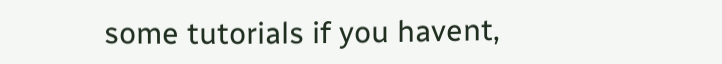some tutorials if you havent,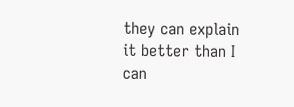they can explain it better than I can